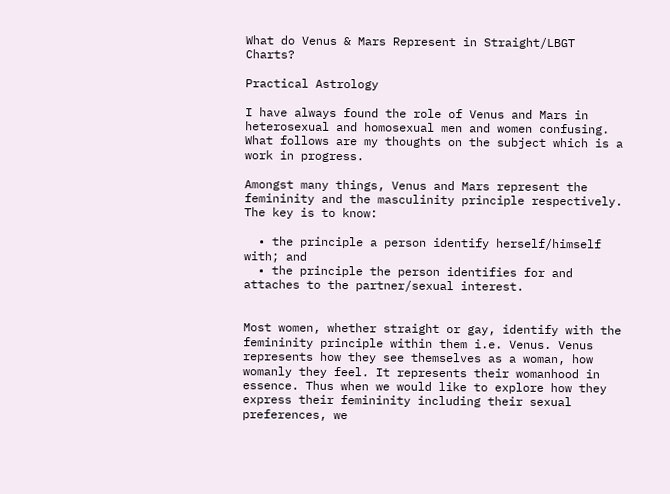What do Venus & Mars Represent in Straight/LBGT Charts?

Practical Astrology

I have always found the role of Venus and Mars in heterosexual and homosexual men and women confusing. What follows are my thoughts on the subject which is a work in progress.

Amongst many things, Venus and Mars represent the femininity and the masculinity principle respectively. The key is to know:

  • the principle a person identify herself/himself with; and
  • the principle the person identifies for and attaches to the partner/sexual interest.


Most women, whether straight or gay, identify with the femininity principle within them i.e. Venus. Venus represents how they see themselves as a woman, how womanly they feel. It represents their womanhood in essence. Thus when we would like to explore how they express their femininity including their sexual preferences, we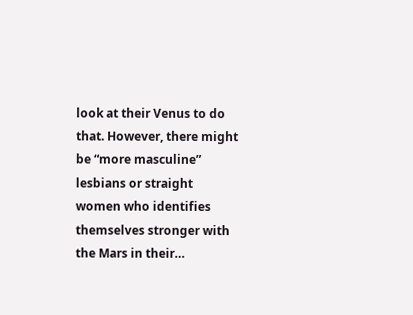look at their Venus to do that. However, there might be “more masculine” lesbians or straight women who identifies themselves stronger with the Mars in their…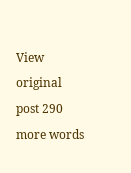View original post 290 more words